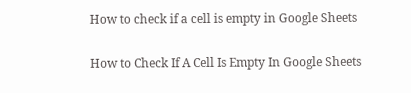How to check if a cell is empty in Google Sheets

How to Check If A Cell Is Empty In Google Sheets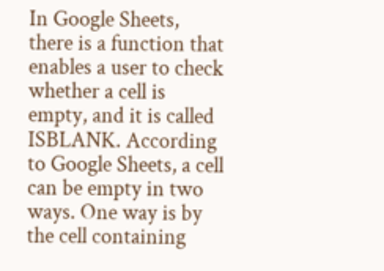In Google Sheets, there is a function that enables a user to check whether a cell is empty, and it is called ISBLANK. According to Google Sheets, a cell can be empty in two ways. One way is by the cell containing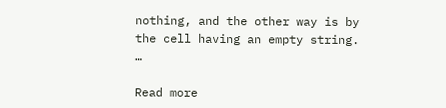nothing, and the other way is by the cell having an empty string. …

Read more